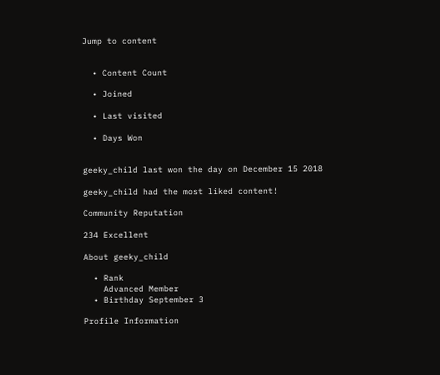Jump to content


  • Content Count

  • Joined

  • Last visited

  • Days Won


geeky_child last won the day on December 15 2018

geeky_child had the most liked content!

Community Reputation

234 Excellent

About geeky_child

  • Rank
    Advanced Member
  • Birthday September 3

Profile Information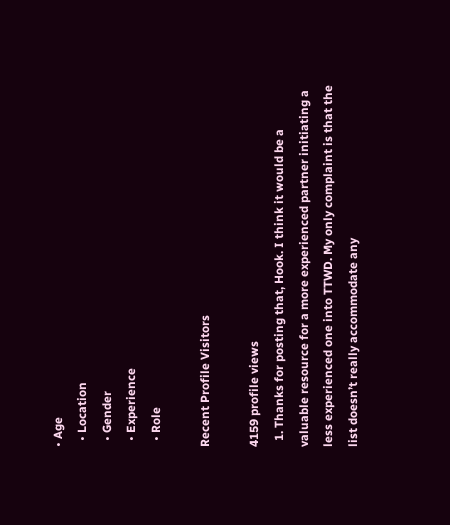• Age
  • Location
  • Gender
  • Experience
  • Role

Recent Profile Visitors

4159 profile views
  1. Thanks for posting that, Hook. I think it would be a valuable resource for a more experienced partner initiating a less experienced one into TTWD. My only complaint is that the list doesn’t really accommodate any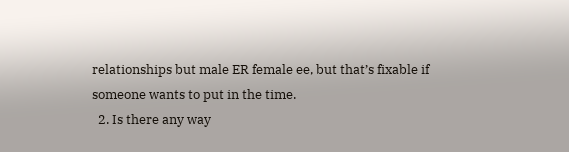relationships but male ER female ee, but that’s fixable if someone wants to put in the time.
  2. Is there any way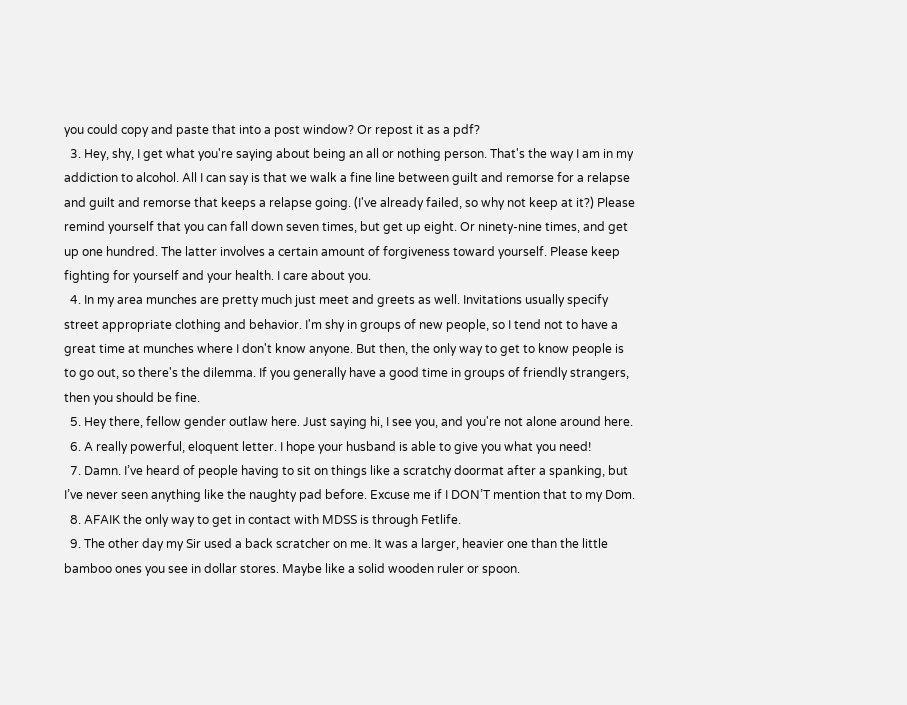you could copy and paste that into a post window? Or repost it as a pdf?
  3. Hey, shy, I get what you're saying about being an all or nothing person. That's the way I am in my addiction to alcohol. All I can say is that we walk a fine line between guilt and remorse for a relapse and guilt and remorse that keeps a relapse going. (I've already failed, so why not keep at it?) Please remind yourself that you can fall down seven times, but get up eight. Or ninety-nine times, and get up one hundred. The latter involves a certain amount of forgiveness toward yourself. Please keep fighting for yourself and your health. I care about you.
  4. In my area munches are pretty much just meet and greets as well. Invitations usually specify street appropriate clothing and behavior. I'm shy in groups of new people, so I tend not to have a great time at munches where I don't know anyone. But then, the only way to get to know people is to go out, so there's the dilemma. If you generally have a good time in groups of friendly strangers, then you should be fine.
  5. Hey there, fellow gender outlaw here. Just saying hi, I see you, and you're not alone around here.
  6. A really powerful, eloquent letter. I hope your husband is able to give you what you need!
  7. Damn. I’ve heard of people having to sit on things like a scratchy doormat after a spanking, but I’ve never seen anything like the naughty pad before. Excuse me if I DON’T mention that to my Dom.
  8. AFAIK the only way to get in contact with MDSS is through Fetlife.
  9. The other day my Sir used a back scratcher on me. It was a larger, heavier one than the little bamboo ones you see in dollar stores. Maybe like a solid wooden ruler or spoon.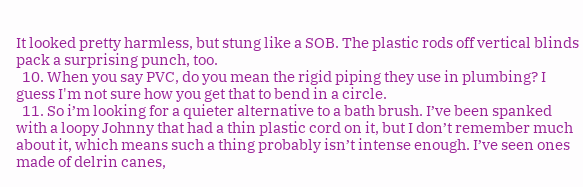It looked pretty harmless, but stung like a SOB. The plastic rods off vertical blinds pack a surprising punch, too.
  10. When you say PVC, do you mean the rigid piping they use in plumbing? I guess I'm not sure how you get that to bend in a circle.
  11. So i’m looking for a quieter alternative to a bath brush. I’ve been spanked with a loopy Johnny that had a thin plastic cord on it, but I don’t remember much about it, which means such a thing probably isn’t intense enough. I’ve seen ones made of delrin canes,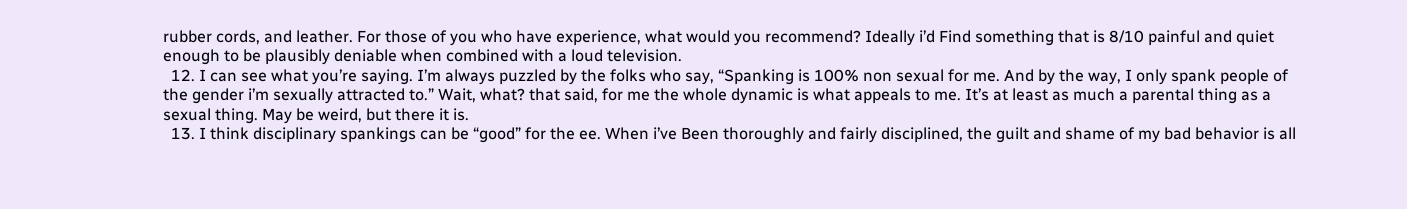rubber cords, and leather. For those of you who have experience, what would you recommend? Ideally i’d Find something that is 8/10 painful and quiet enough to be plausibly deniable when combined with a loud television.
  12. I can see what you’re saying. I’m always puzzled by the folks who say, “Spanking is 100% non sexual for me. And by the way, I only spank people of the gender i’m sexually attracted to.” Wait, what? that said, for me the whole dynamic is what appeals to me. It’s at least as much a parental thing as a sexual thing. May be weird, but there it is.
  13. I think disciplinary spankings can be “good” for the ee. When i’ve Been thoroughly and fairly disciplined, the guilt and shame of my bad behavior is all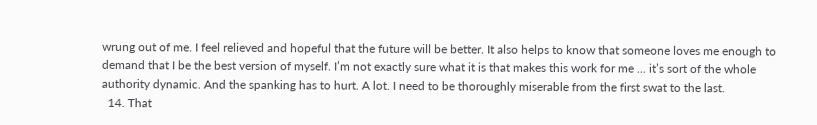wrung out of me. I feel relieved and hopeful that the future will be better. It also helps to know that someone loves me enough to demand that I be the best version of myself. I’m not exactly sure what it is that makes this work for me ... it’s sort of the whole authority dynamic. And the spanking has to hurt. A lot. I need to be thoroughly miserable from the first swat to the last.
  14. That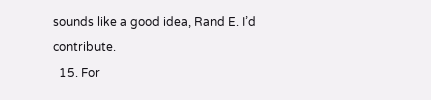sounds like a good idea, Rand E. I’d contribute.
  15. For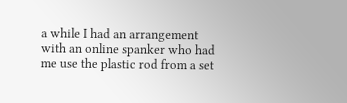a while I had an arrangement with an online spanker who had me use the plastic rod from a set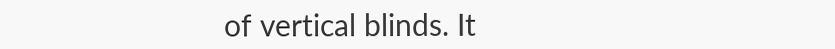of vertical blinds. It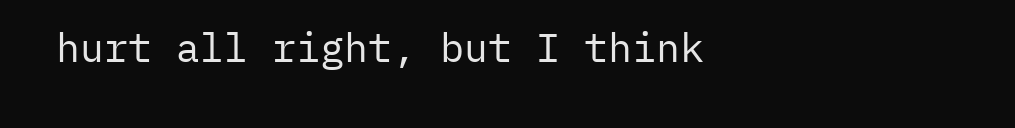hurt all right, but I think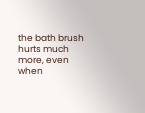the bath brush hurts much more, even when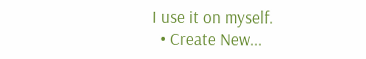I use it on myself.
  • Create New...